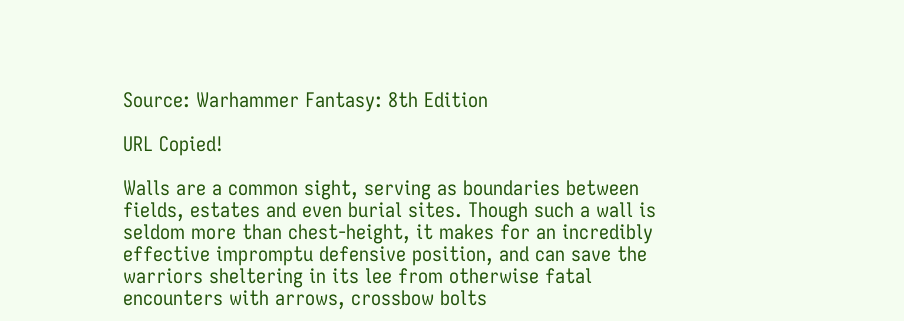Source: Warhammer Fantasy: 8th Edition

URL Copied!

Walls are a common sight, serving as boundaries between fields, estates and even burial sites. Though such a wall is seldom more than chest-height, it makes for an incredibly effective impromptu defensive position, and can save the warriors sheltering in its lee from otherwise fatal encounters with arrows, crossbow bolts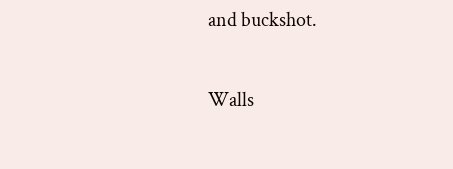and buckshot.

Walls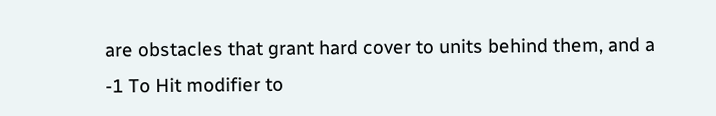are obstacles that grant hard cover to units behind them, and a -1 To Hit modifier to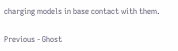charging models in base contact with them.

Previous - Ghost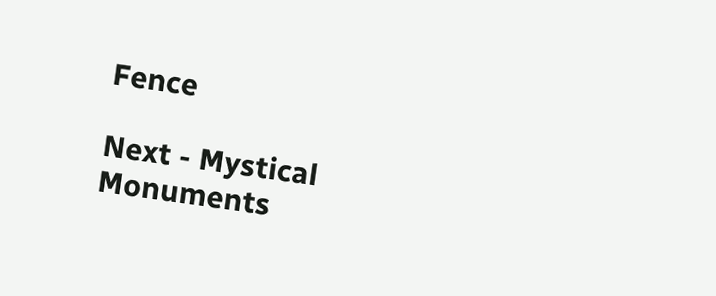Fence

Next - Mystical Monuments